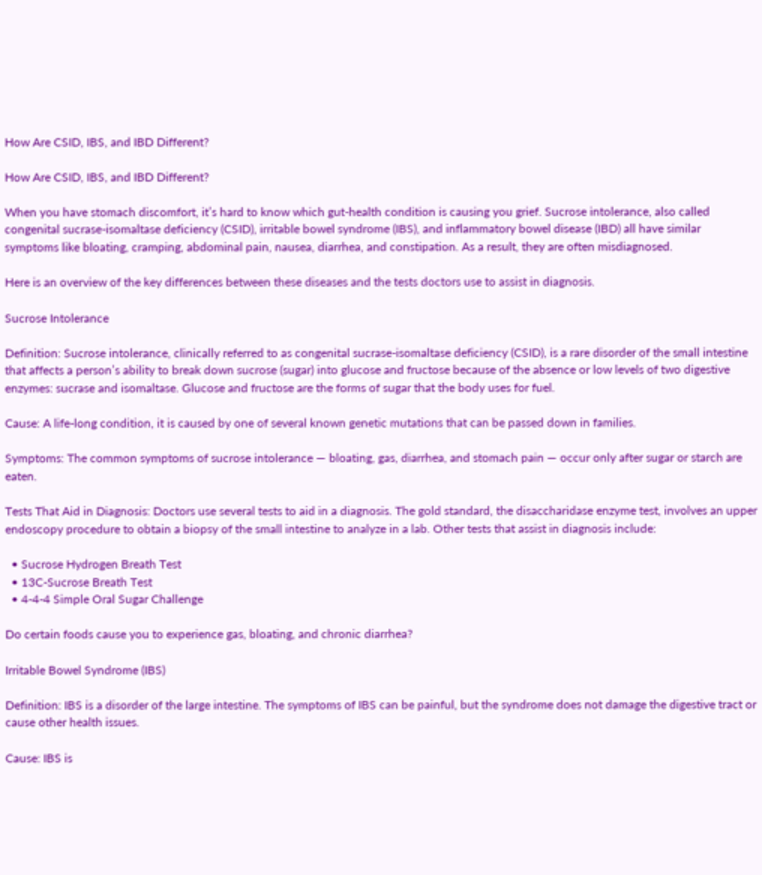How Are CSID, IBS, and IBD Different?

How Are CSID, IBS, and IBD Different?

When you have stomach discomfort, it’s hard to know which gut-health condition is causing you grief. Sucrose intolerance, also called congenital sucrase-isomaltase deficiency (CSID), irritable bowel syndrome (IBS), and inflammatory bowel disease (IBD) all have similar symptoms like bloating, cramping, abdominal pain, nausea, diarrhea, and constipation. As a result, they are often misdiagnosed.

Here is an overview of the key differences between these diseases and the tests doctors use to assist in diagnosis.

Sucrose Intolerance

Definition: Sucrose intolerance, clinically referred to as congenital sucrase-isomaltase deficiency (CSID), is a rare disorder of the small intestine that affects a person’s ability to break down sucrose (sugar) into glucose and fructose because of the absence or low levels of two digestive enzymes: sucrase and isomaltase. Glucose and fructose are the forms of sugar that the body uses for fuel.

Cause: A life-long condition, it is caused by one of several known genetic mutations that can be passed down in families.

Symptoms: The common symptoms of sucrose intolerance — bloating, gas, diarrhea, and stomach pain — occur only after sugar or starch are eaten.

Tests That Aid in Diagnosis: Doctors use several tests to aid in a diagnosis. The gold standard, the disaccharidase enzyme test, involves an upper endoscopy procedure to obtain a biopsy of the small intestine to analyze in a lab. Other tests that assist in diagnosis include:

  • Sucrose Hydrogen Breath Test
  • 13C-Sucrose Breath Test
  • 4-4-4 Simple Oral Sugar Challenge

Do certain foods cause you to experience gas, bloating, and chronic diarrhea?

Irritable Bowel Syndrome (IBS)

Definition: IBS is a disorder of the large intestine. The symptoms of IBS can be painful, but the syndrome does not damage the digestive tract or cause other health issues.

Cause: IBS is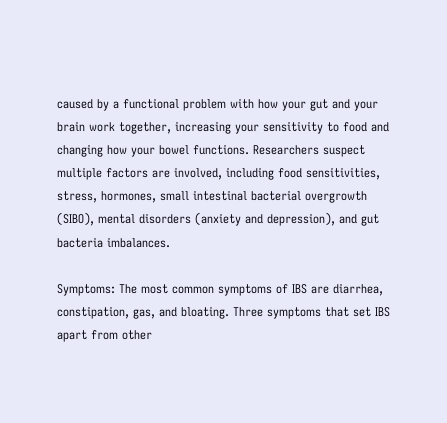caused by a functional problem with how your gut and your brain work together, increasing your sensitivity to food and changing how your bowel functions. Researchers suspect multiple factors are involved, including food sensitivities, stress, hormones, small intestinal bacterial overgrowth (SIBO), mental disorders (anxiety and depression), and gut bacteria imbalances.

Symptoms: The most common symptoms of IBS are diarrhea, constipation, gas, and bloating. Three symptoms that set IBS apart from other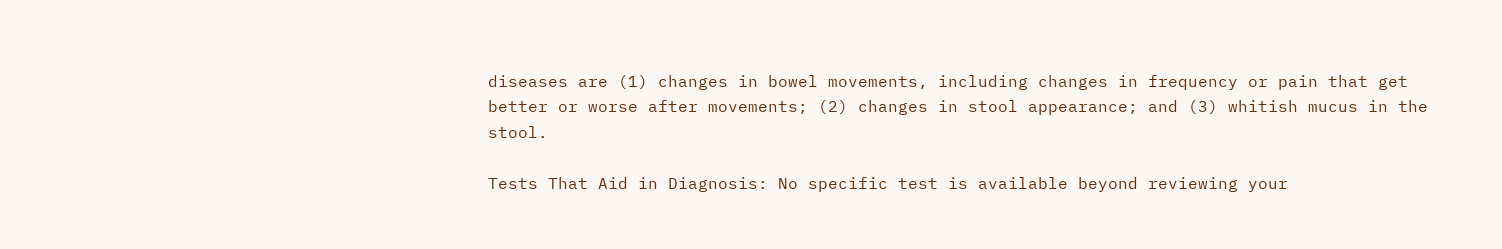diseases are (1) changes in bowel movements, including changes in frequency or pain that get better or worse after movements; (2) changes in stool appearance; and (3) whitish mucus in the stool.

Tests That Aid in Diagnosis: No specific test is available beyond reviewing your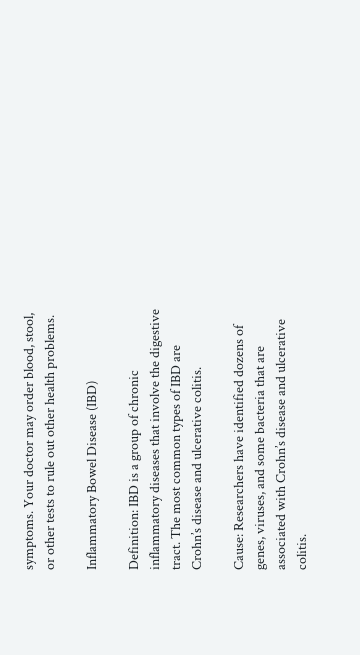symptoms. Your doctor may order blood, stool, or other tests to rule out other health problems.

Inflammatory Bowel Disease (IBD)

Definition: IBD is a group of chronic inflammatory diseases that involve the digestive tract. The most common types of IBD are Crohn’s disease and ulcerative colitis.

Cause: Researchers have identified dozens of genes, viruses, and some bacteria that are associated with Crohn’s disease and ulcerative colitis.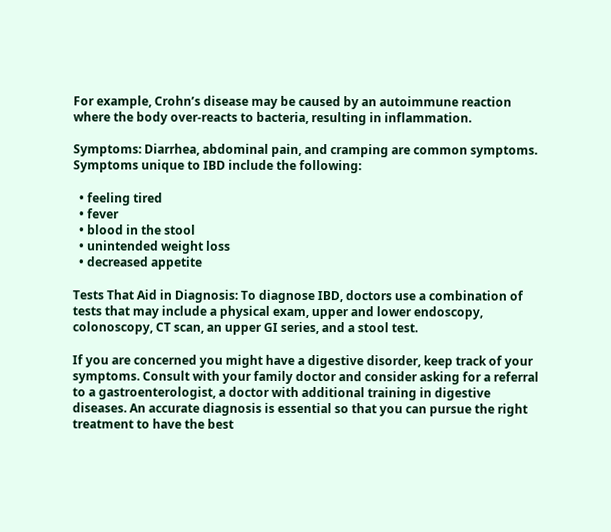For example, Crohn’s disease may be caused by an autoimmune reaction where the body over-reacts to bacteria, resulting in inflammation.

Symptoms: Diarrhea, abdominal pain, and cramping are common symptoms. Symptoms unique to IBD include the following:

  • feeling tired
  • fever
  • blood in the stool
  • unintended weight loss
  • decreased appetite

Tests That Aid in Diagnosis: To diagnose IBD, doctors use a combination of tests that may include a physical exam, upper and lower endoscopy, colonoscopy, CT scan, an upper GI series, and a stool test.

If you are concerned you might have a digestive disorder, keep track of your symptoms. Consult with your family doctor and consider asking for a referral to a gastroenterologist, a doctor with additional training in digestive diseases. An accurate diagnosis is essential so that you can pursue the right treatment to have the best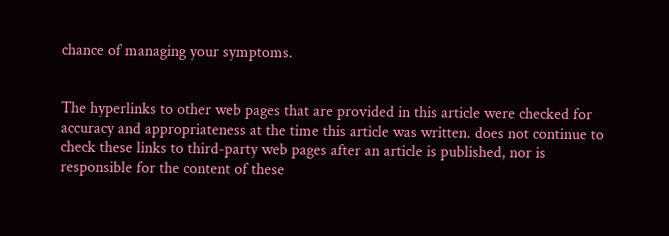chance of managing your symptoms.


The hyperlinks to other web pages that are provided in this article were checked for accuracy and appropriateness at the time this article was written. does not continue to check these links to third-party web pages after an article is published, nor is responsible for the content of these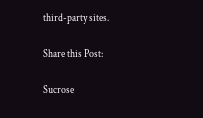third-party sites.

Share this Post:

Sucrose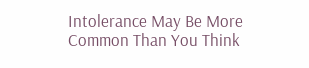Intolerance May Be More Common Than You Think